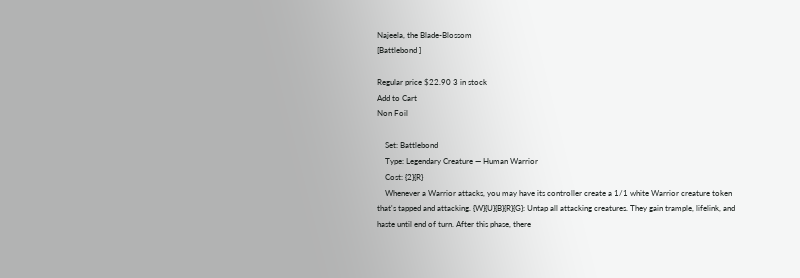Najeela, the Blade-Blossom
[Battlebond ]

Regular price $22.90 3 in stock
Add to Cart
Non Foil

    Set: Battlebond
    Type: Legendary Creature — Human Warrior
    Cost: {2}{R}
    Whenever a Warrior attacks, you may have its controller create a 1/1 white Warrior creature token that's tapped and attacking. {W}{U}{B}{R}{G}: Untap all attacking creatures. They gain trample, lifelink, and haste until end of turn. After this phase, there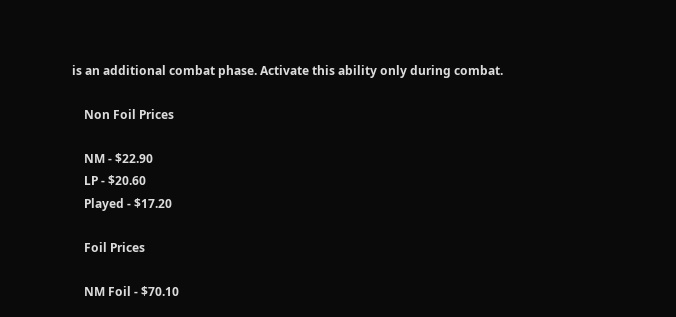is an additional combat phase. Activate this ability only during combat.

    Non Foil Prices

    NM - $22.90
    LP - $20.60
    Played - $17.20

    Foil Prices

    NM Foil - $70.10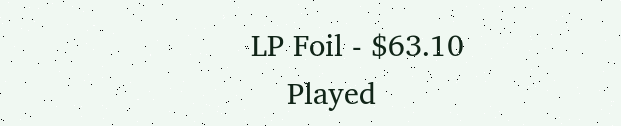LP Foil - $63.10
    Played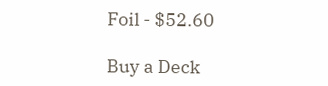Foil - $52.60

Buy a Deck